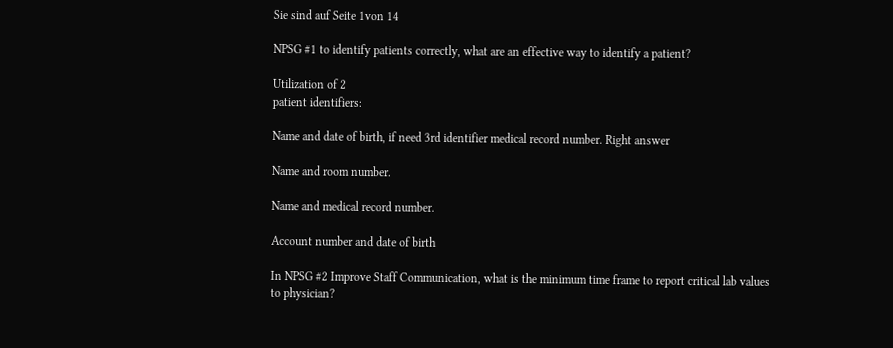Sie sind auf Seite 1von 14

NPSG #1 to identify patients correctly, what are an effective way to identify a patient?

Utilization of 2
patient identifiers:

Name and date of birth, if need 3rd identifier medical record number. Right answer

Name and room number.

Name and medical record number.

Account number and date of birth

In NPSG #2 Improve Staff Communication, what is the minimum time frame to report critical lab values
to physician?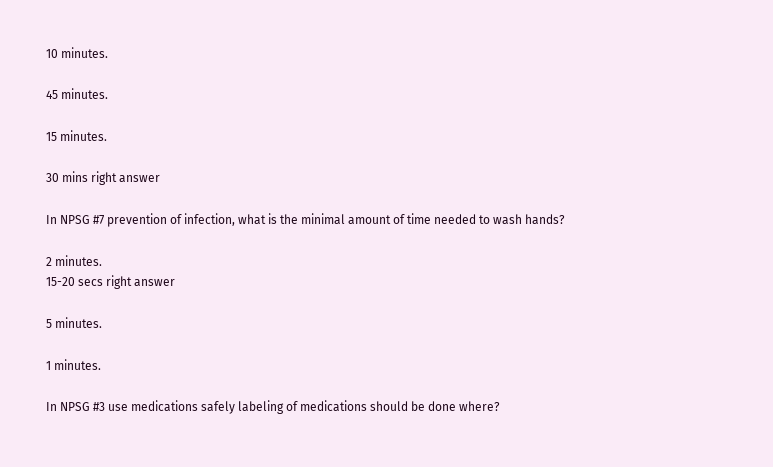10 minutes.

45 minutes.

15 minutes.

30 mins right answer

In NPSG #7 prevention of infection, what is the minimal amount of time needed to wash hands?

2 minutes.
15-20 secs right answer

5 minutes.

1 minutes.

In NPSG #3 use medications safely labeling of medications should be done where?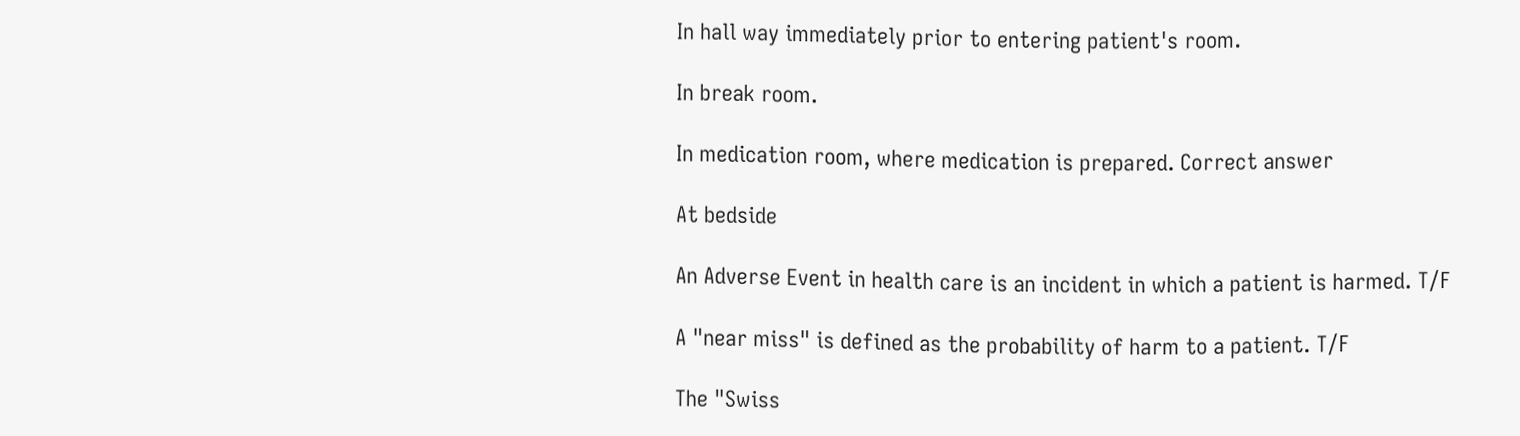In hall way immediately prior to entering patient's room.

In break room.

In medication room, where medication is prepared. Correct answer

At bedside

An Adverse Event in health care is an incident in which a patient is harmed. T/F

A "near miss" is defined as the probability of harm to a patient. T/F

The "Swiss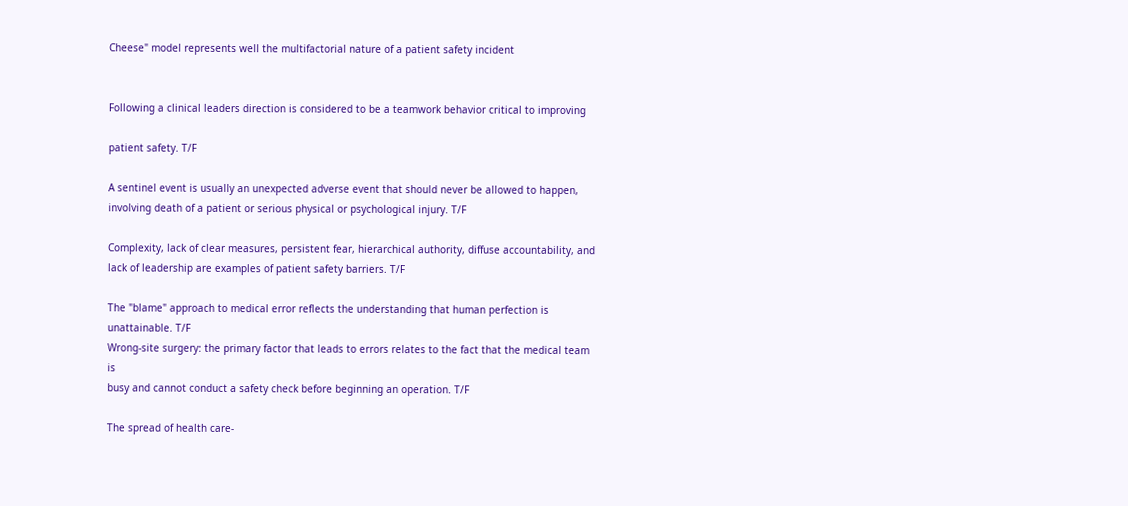Cheese" model represents well the multifactorial nature of a patient safety incident


Following a clinical leaders direction is considered to be a teamwork behavior critical to improving

patient safety. T/F

A sentinel event is usually an unexpected adverse event that should never be allowed to happen,
involving death of a patient or serious physical or psychological injury. T/F

Complexity, lack of clear measures, persistent fear, hierarchical authority, diffuse accountability, and
lack of leadership are examples of patient safety barriers. T/F

The "blame" approach to medical error reflects the understanding that human perfection is
unattainable. T/F
Wrong-site surgery: the primary factor that leads to errors relates to the fact that the medical team is
busy and cannot conduct a safety check before beginning an operation. T/F

The spread of health care-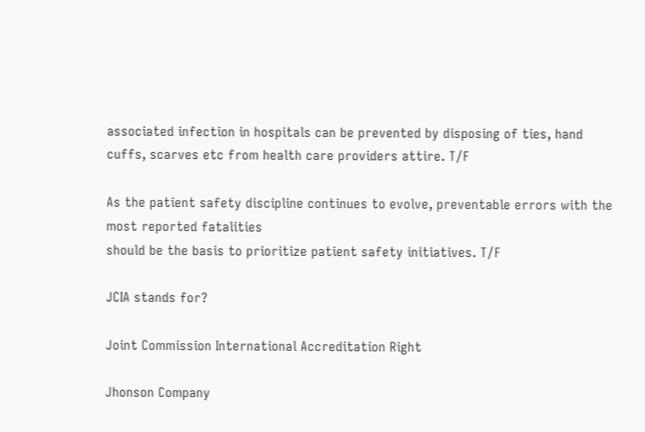associated infection in hospitals can be prevented by disposing of ties, hand
cuffs, scarves etc from health care providers attire. T/F

As the patient safety discipline continues to evolve, preventable errors with the most reported fatalities
should be the basis to prioritize patient safety initiatives. T/F

JCIA stands for?

Joint Commission International Accreditation Right

Jhonson Company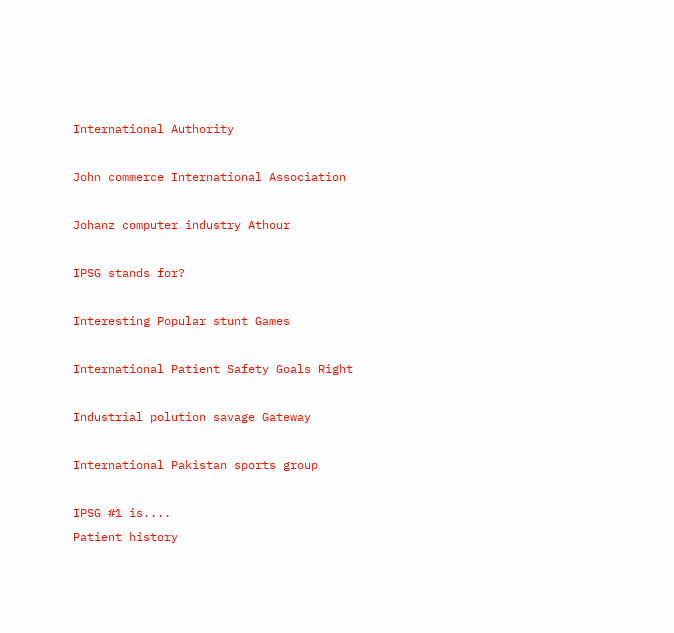International Authority

John commerce International Association

Johanz computer industry Athour

IPSG stands for?

Interesting Popular stunt Games

International Patient Safety Goals Right

Industrial polution savage Gateway

International Pakistan sports group

IPSG #1 is....
Patient history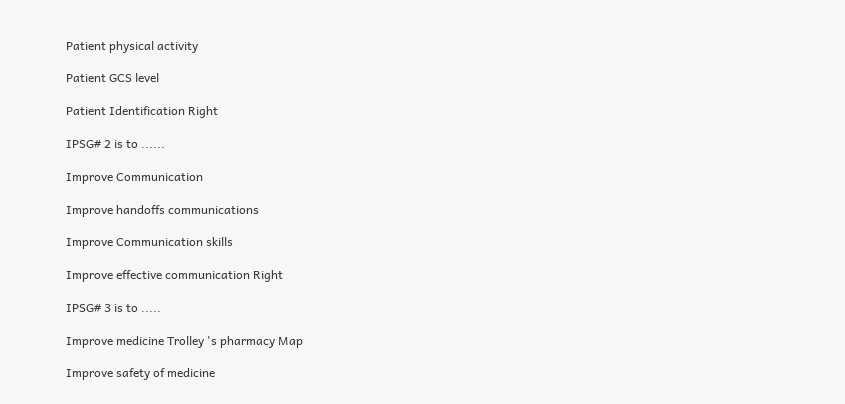Patient physical activity

Patient GCS level

Patient Identification Right

IPSG# 2 is to ......

Improve Communication

Improve handoffs communications

Improve Communication skills

Improve effective communication Right

IPSG# 3 is to .....

Improve medicine Trolley 's pharmacy Map

Improve safety of medicine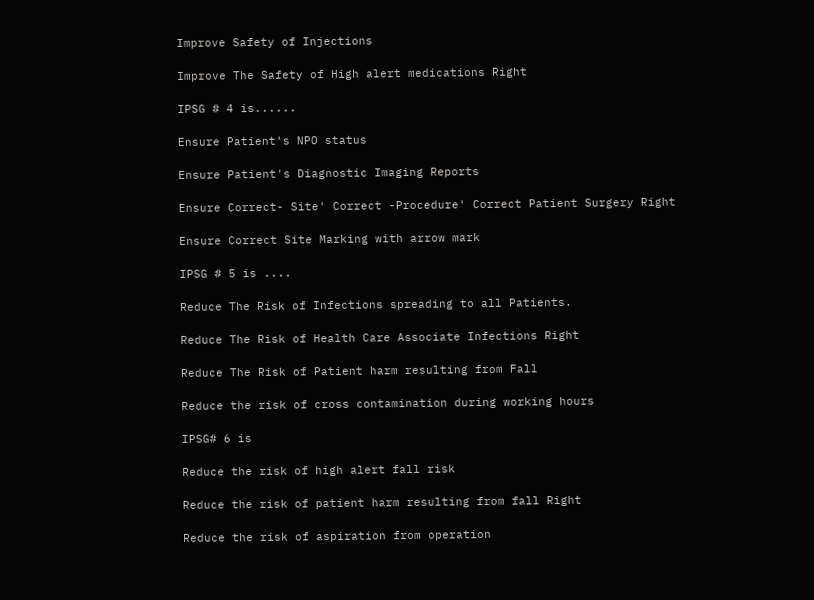Improve Safety of Injections

Improve The Safety of High alert medications Right

IPSG # 4 is......

Ensure Patient's NPO status

Ensure Patient's Diagnostic Imaging Reports

Ensure Correct- Site' Correct -Procedure' Correct Patient Surgery Right

Ensure Correct Site Marking with arrow mark

IPSG # 5 is ....

Reduce The Risk of Infections spreading to all Patients.

Reduce The Risk of Health Care Associate Infections Right

Reduce The Risk of Patient harm resulting from Fall

Reduce the risk of cross contamination during working hours

IPSG# 6 is

Reduce the risk of high alert fall risk

Reduce the risk of patient harm resulting from fall Right

Reduce the risk of aspiration from operation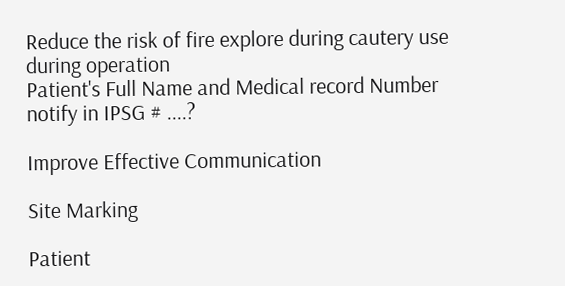Reduce the risk of fire explore during cautery use during operation
Patient's Full Name and Medical record Number notify in IPSG # ....?

Improve Effective Communication

Site Marking

Patient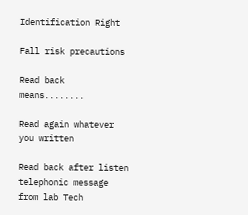Identification Right

Fall risk precautions

Read back means........

Read again whatever you written

Read back after listen telephonic message from lab Tech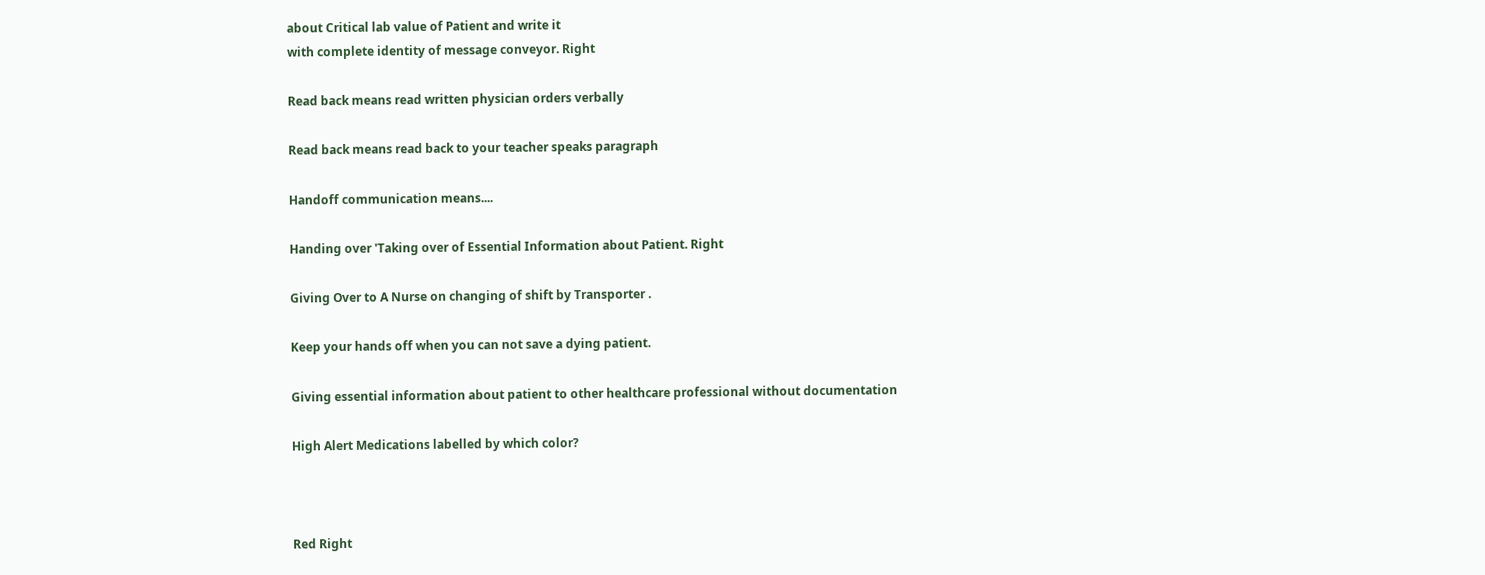about Critical lab value of Patient and write it
with complete identity of message conveyor. Right

Read back means read written physician orders verbally

Read back means read back to your teacher speaks paragraph

Handoff communication means....

Handing over 'Taking over of Essential Information about Patient. Right

Giving Over to A Nurse on changing of shift by Transporter .

Keep your hands off when you can not save a dying patient.

Giving essential information about patient to other healthcare professional without documentation

High Alert Medications labelled by which color?



Red Right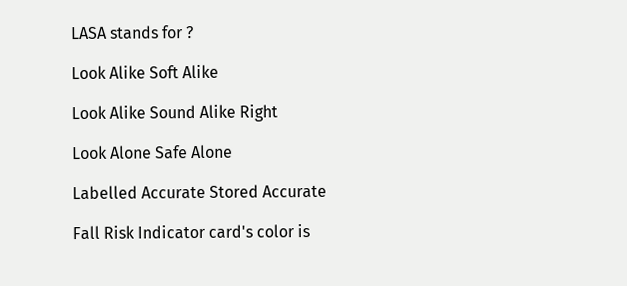LASA stands for ?

Look Alike Soft Alike

Look Alike Sound Alike Right

Look Alone Safe Alone

Labelled Accurate Stored Accurate

Fall Risk Indicator card's color is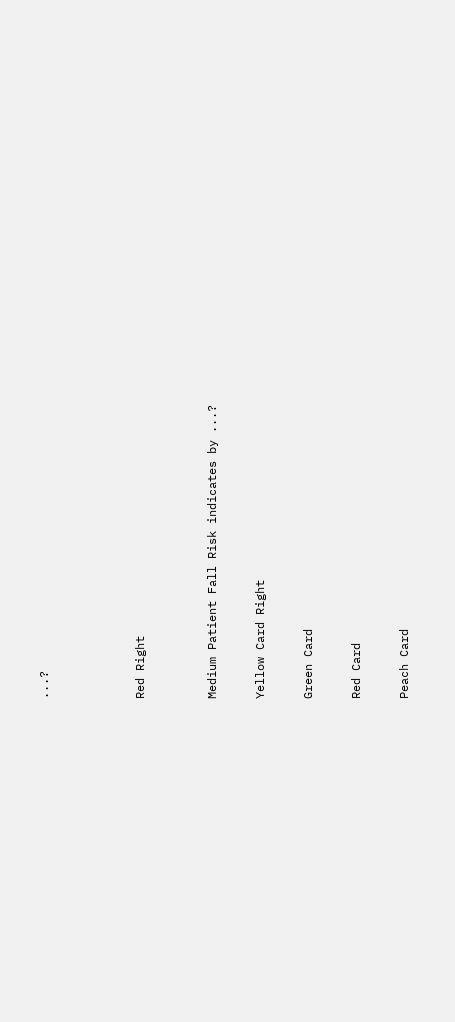...?



Red Right


Medium Patient Fall Risk indicates by ...?

Yellow Card Right

Green Card

Red Card

Peach Card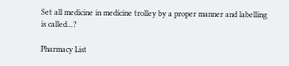Set all medicine in medicine trolley by a proper manner and labelling is called...?

Pharmacy List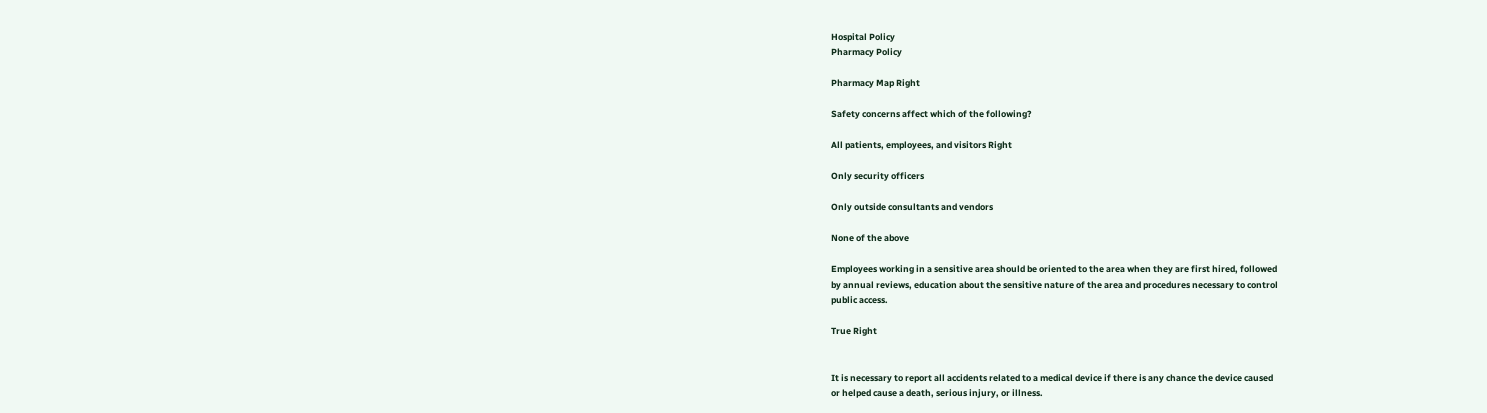Hospital Policy
Pharmacy Policy

Pharmacy Map Right

Safety concerns affect which of the following?

All patients, employees, and visitors Right

Only security officers

Only outside consultants and vendors

None of the above

Employees working in a sensitive area should be oriented to the area when they are first hired, followed
by annual reviews, education about the sensitive nature of the area and procedures necessary to control
public access.

True Right


It is necessary to report all accidents related to a medical device if there is any chance the device caused
or helped cause a death, serious injury, or illness.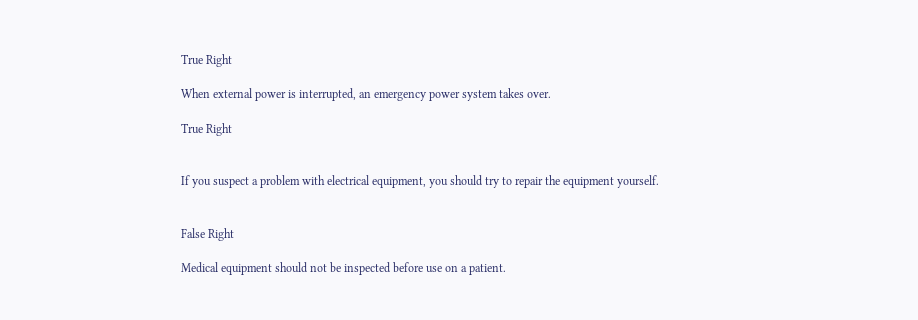True Right

When external power is interrupted, an emergency power system takes over.

True Right


If you suspect a problem with electrical equipment, you should try to repair the equipment yourself.


False Right

Medical equipment should not be inspected before use on a patient.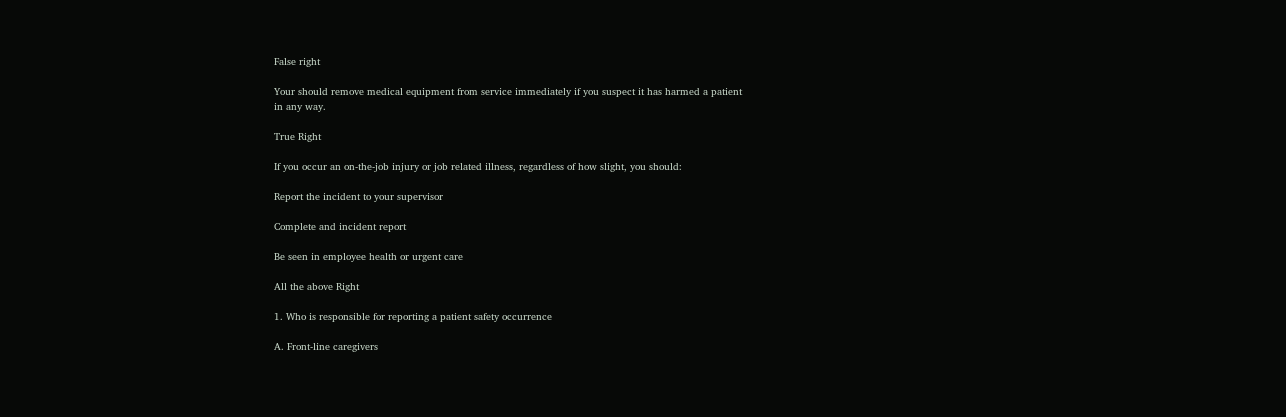False right

Your should remove medical equipment from service immediately if you suspect it has harmed a patient
in any way.

True Right

If you occur an on-the-job injury or job related illness, regardless of how slight, you should:

Report the incident to your supervisor

Complete and incident report

Be seen in employee health or urgent care

All the above Right

1. Who is responsible for reporting a patient safety occurrence

A. Front-line caregivers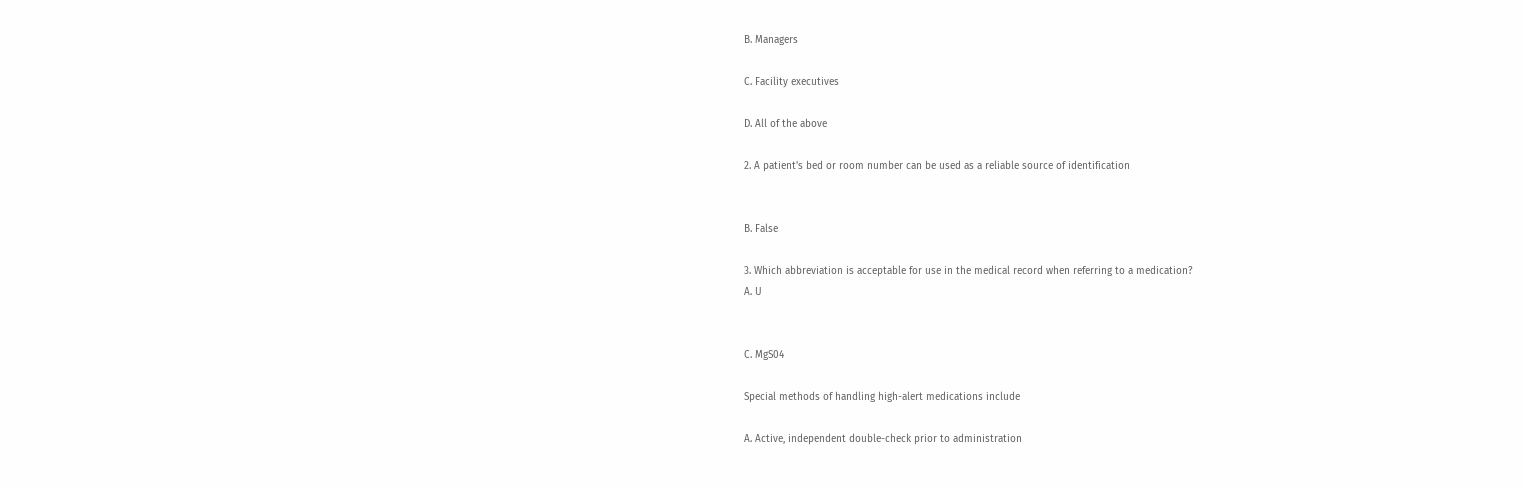B. Managers

C. Facility executives

D. All of the above

2. A patient's bed or room number can be used as a reliable source of identification


B. False

3. Which abbreviation is acceptable for use in the medical record when referring to a medication?
A. U


C. MgS04

Special methods of handling high-alert medications include

A. Active, independent double-check prior to administration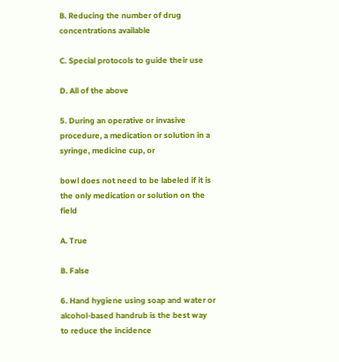B. Reducing the number of drug concentrations available

C. Special protocols to guide their use

D. All of the above

5. During an operative or invasive procedure, a medication or solution in a syringe, medicine cup, or

bowl does not need to be labeled if it is the only medication or solution on the field

A. True

B. False

6. Hand hygiene using soap and water or alcohol-based handrub is the best way to reduce the incidence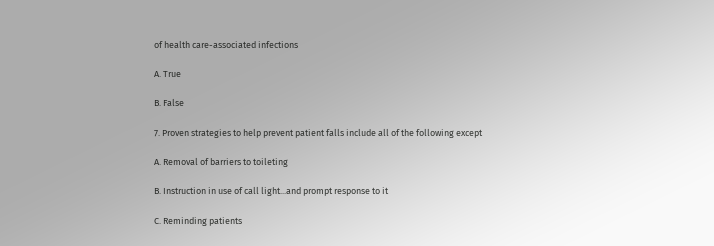of health care-associated infections

A. True

B. False

7. Proven strategies to help prevent patient falls include all of the following except

A. Removal of barriers to toileting

B. Instruction in use of call light...and prompt response to it

C. Reminding patients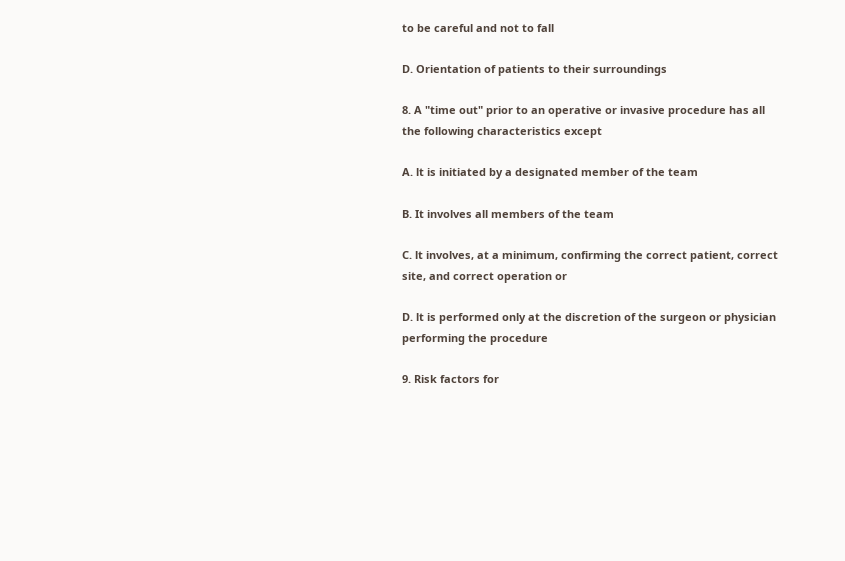to be careful and not to fall

D. Orientation of patients to their surroundings

8. A "time out" prior to an operative or invasive procedure has all the following characteristics except

A. lt is initiated by a designated member of the team

B. It involves all members of the team

C. lt involves, at a minimum, confirming the correct patient, correct site, and correct operation or

D. lt is performed only at the discretion of the surgeon or physician performing the procedure

9. Risk factors for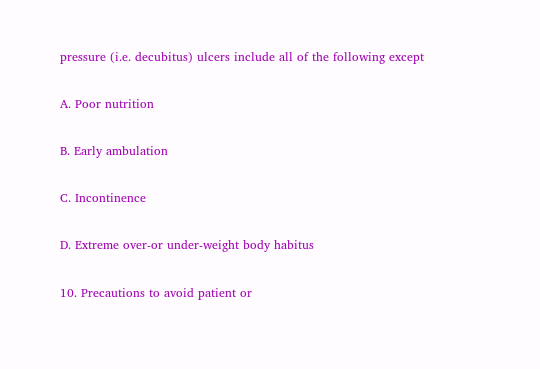pressure (i.e. decubitus) ulcers include all of the following except

A. Poor nutrition

B. Early ambulation

C. Incontinence

D. Extreme over-or under-weight body habitus

10. Precautions to avoid patient or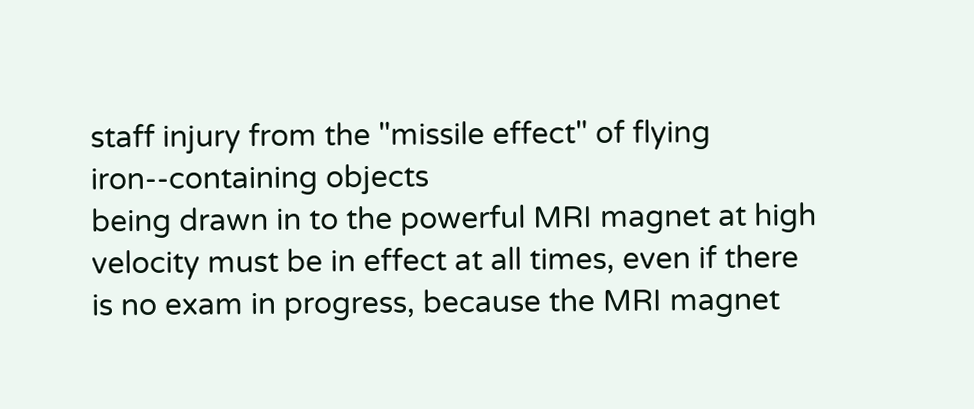staff injury from the "missile effect" of flying iron--containing objects
being drawn in to the powerful MRI magnet at high velocity must be in effect at all times, even if there
is no exam in progress, because the MRI magnet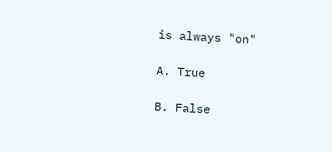is always "on"

A. True

B. False